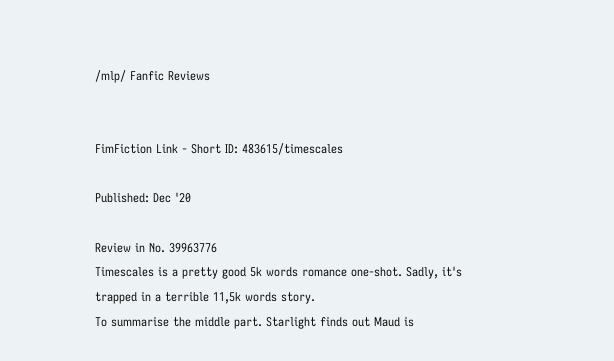/mlp/ Fanfic Reviews


FimFiction Link - Short ID: 483615/timescales

Published: Dec '20

Review in No. 39963776
Timescales is a pretty good 5k words romance one-shot. Sadly, it's trapped in a terrible 11,5k words story.
To summarise the middle part. Starlight finds out Maud is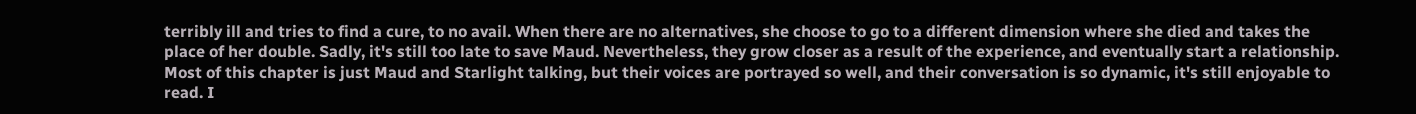terribly ill and tries to find a cure, to no avail. When there are no alternatives, she choose to go to a different dimension where she died and takes the place of her double. Sadly, it's still too late to save Maud. Nevertheless, they grow closer as a result of the experience, and eventually start a relationship. Most of this chapter is just Maud and Starlight talking, but their voices are portrayed so well, and their conversation is so dynamic, it's still enjoyable to read. I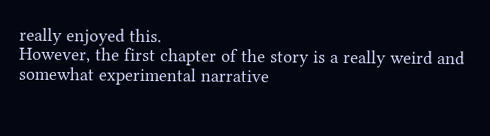really enjoyed this.
However, the first chapter of the story is a really weird and somewhat experimental narrative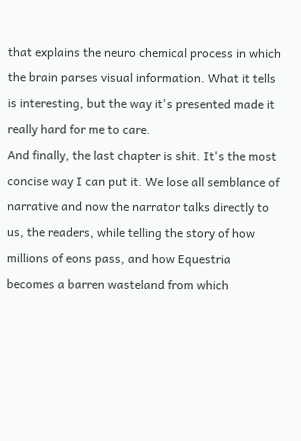that explains the neuro chemical process in which the brain parses visual information. What it tells is interesting, but the way it's presented made it really hard for me to care.
And finally, the last chapter is shit. It's the most concise way I can put it. We lose all semblance of narrative and now the narrator talks directly to us, the readers, while telling the story of how millions of eons pass, and how Equestria becomes a barren wasteland from which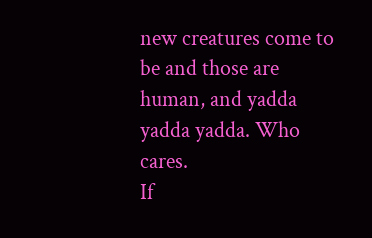new creatures come to be and those are human, and yadda yadda yadda. Who cares.
If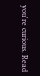you're curious. Read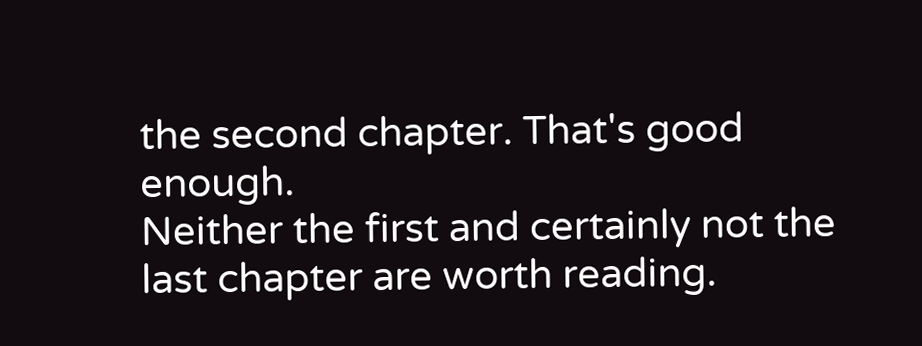the second chapter. That's good enough.
Neither the first and certainly not the last chapter are worth reading.